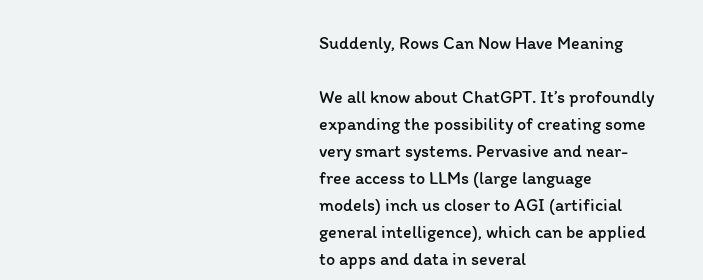Suddenly, Rows Can Now Have Meaning

We all know about ChatGPT. It’s profoundly expanding the possibility of creating some very smart systems. Pervasive and near-free access to LLMs (large language models) inch us closer to AGI (artificial general intelligence), which can be applied to apps and data in several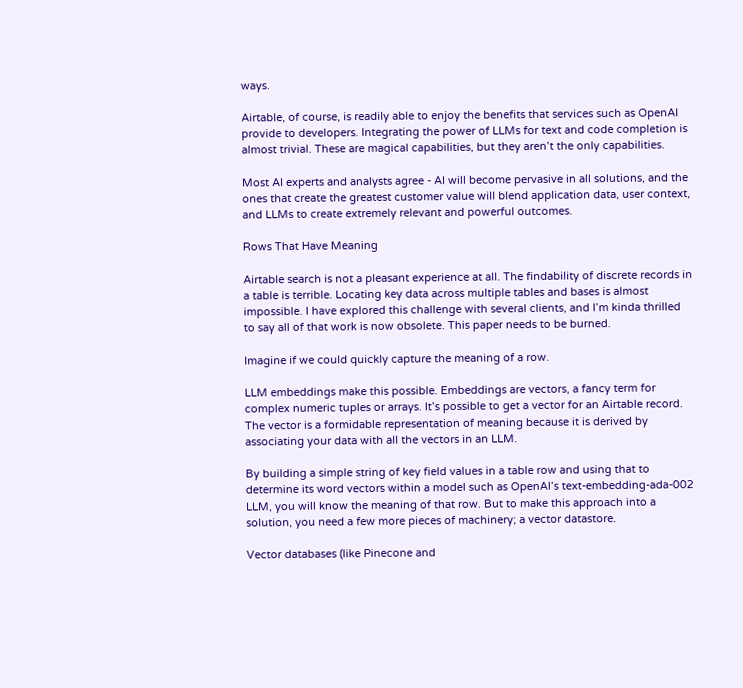ways.

Airtable, of course, is readily able to enjoy the benefits that services such as OpenAI provide to developers. Integrating the power of LLMs for text and code completion is almost trivial. These are magical capabilities, but they aren’t the only capabilities.

Most AI experts and analysts agree - AI will become pervasive in all solutions, and the ones that create the greatest customer value will blend application data, user context, and LLMs to create extremely relevant and powerful outcomes.

Rows That Have Meaning

Airtable search is not a pleasant experience at all. The findability of discrete records in a table is terrible. Locating key data across multiple tables and bases is almost impossible. I have explored this challenge with several clients, and I’m kinda thrilled to say all of that work is now obsolete. This paper needs to be burned.

Imagine if we could quickly capture the meaning of a row.

LLM embeddings make this possible. Embeddings are vectors, a fancy term for complex numeric tuples or arrays. It’s possible to get a vector for an Airtable record. The vector is a formidable representation of meaning because it is derived by associating your data with all the vectors in an LLM.

By building a simple string of key field values in a table row and using that to determine its word vectors within a model such as OpenAI’s text-embedding-ada-002 LLM, you will know the meaning of that row. But to make this approach into a solution, you need a few more pieces of machinery; a vector datastore.

Vector databases (like Pinecone and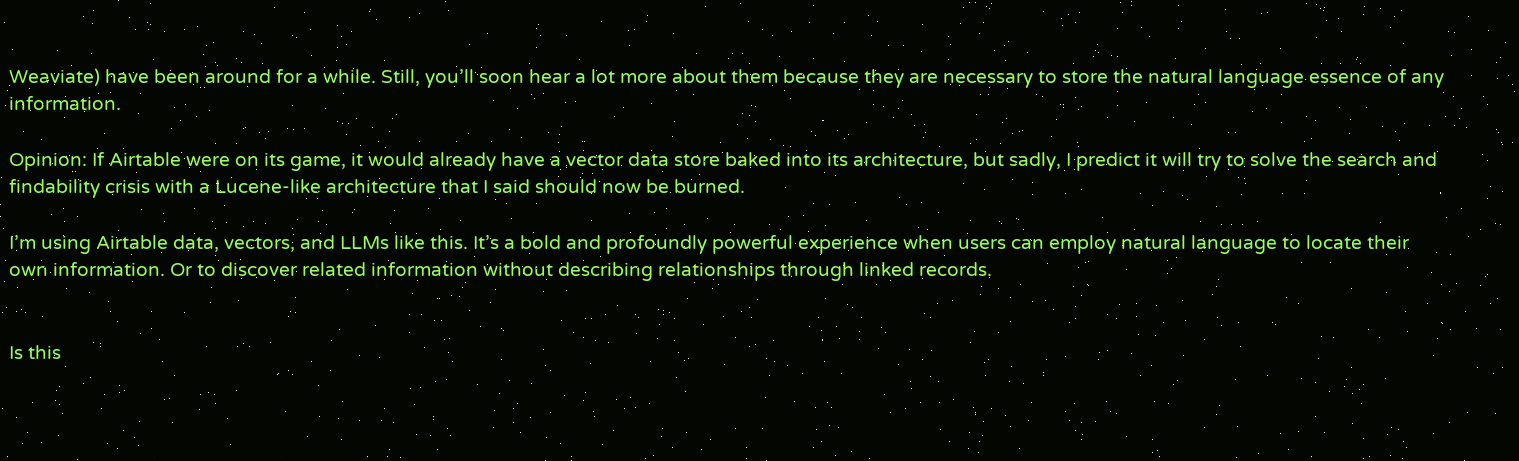Weaviate) have been around for a while. Still, you’ll soon hear a lot more about them because they are necessary to store the natural language essence of any information.

Opinion: If Airtable were on its game, it would already have a vector data store baked into its architecture, but sadly, I predict it will try to solve the search and findability crisis with a Lucene-like architecture that I said should now be burned.

I’m using Airtable data, vectors, and LLMs like this. It’s a bold and profoundly powerful experience when users can employ natural language to locate their own information. Or to discover related information without describing relationships through linked records.


Is this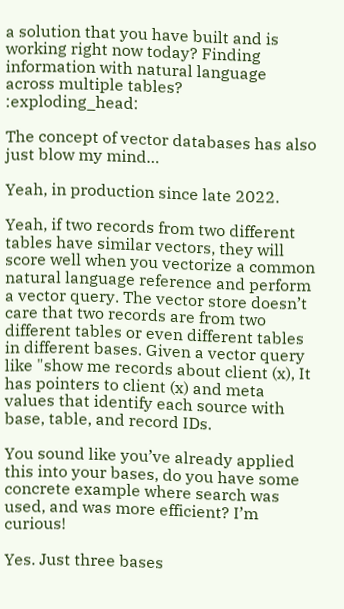a solution that you have built and is working right now today? Finding information with natural language across multiple tables? :exploding_head:

The concept of vector databases has also just blow my mind…

Yeah, in production since late 2022.

Yeah, if two records from two different tables have similar vectors, they will score well when you vectorize a common natural language reference and perform a vector query. The vector store doesn’t care that two records are from two different tables or even different tables in different bases. Given a vector query like "show me records about client (x), It has pointers to client (x) and meta values that identify each source with base, table, and record IDs.

You sound like you’ve already applied this into your bases, do you have some concrete example where search was used, and was more efficient? I’m curious!

Yes. Just three bases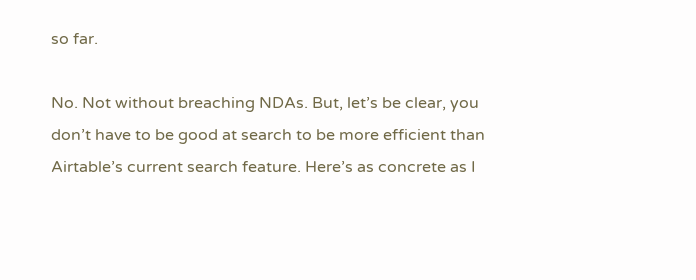so far.

No. Not without breaching NDAs. But, let’s be clear, you don’t have to be good at search to be more efficient than Airtable’s current search feature. Here’s as concrete as I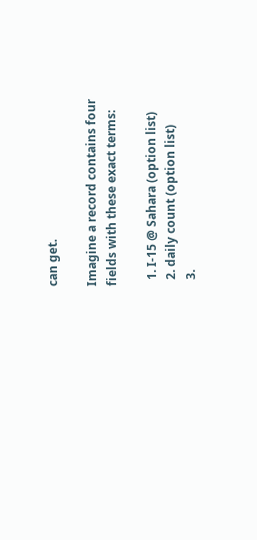can get.

Imagine a record contains four fields with these exact terms:

  1. I-15 @ Sahara (option list)
  2. daily count (option list)
  3.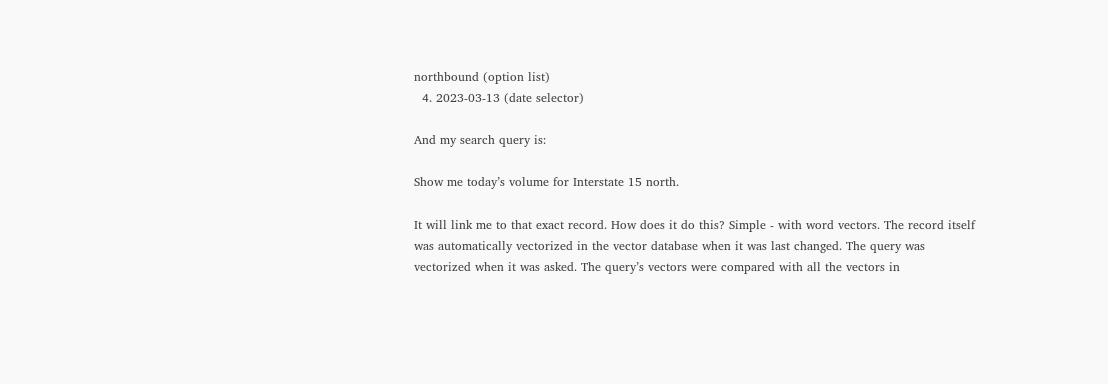northbound (option list)
  4. 2023-03-13 (date selector)

And my search query is:

Show me today’s volume for Interstate 15 north.

It will link me to that exact record. How does it do this? Simple - with word vectors. The record itself was automatically vectorized in the vector database when it was last changed. The query was vectorized when it was asked. The query’s vectors were compared with all the vectors in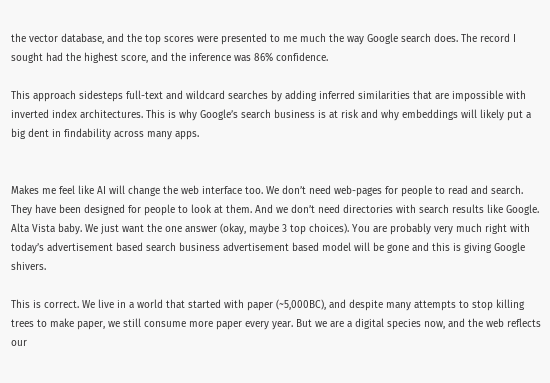the vector database, and the top scores were presented to me much the way Google search does. The record I sought had the highest score, and the inference was 86% confidence.

This approach sidesteps full-text and wildcard searches by adding inferred similarities that are impossible with inverted index architectures. This is why Google’s search business is at risk and why embeddings will likely put a big dent in findability across many apps.


Makes me feel like AI will change the web interface too. We don’t need web-pages for people to read and search. They have been designed for people to look at them. And we don’t need directories with search results like Google. Alta Vista baby. We just want the one answer (okay, maybe 3 top choices). You are probably very much right with today’s advertisement based search business advertisement based model will be gone and this is giving Google shivers.

This is correct. We live in a world that started with paper (~5,000BC), and despite many attempts to stop killing trees to make paper, we still consume more paper every year. But we are a digital species now, and the web reflects our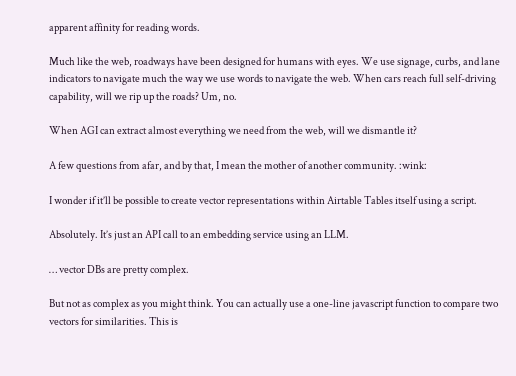apparent affinity for reading words.

Much like the web, roadways have been designed for humans with eyes. We use signage, curbs, and lane indicators to navigate much the way we use words to navigate the web. When cars reach full self-driving capability, will we rip up the roads? Um, no.

When AGI can extract almost everything we need from the web, will we dismantle it?

A few questions from afar, and by that, I mean the mother of another community. :wink:

I wonder if it’ll be possible to create vector representations within Airtable Tables itself using a script.

Absolutely. It’s just an API call to an embedding service using an LLM.

… vector DBs are pretty complex.

But not as complex as you might think. You can actually use a one-line javascript function to compare two vectors for similarities. This is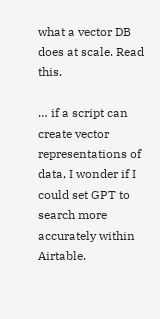what a vector DB does at scale. Read this.

… if a script can create vector representations of data, I wonder if I could set GPT to search more accurately within Airtable.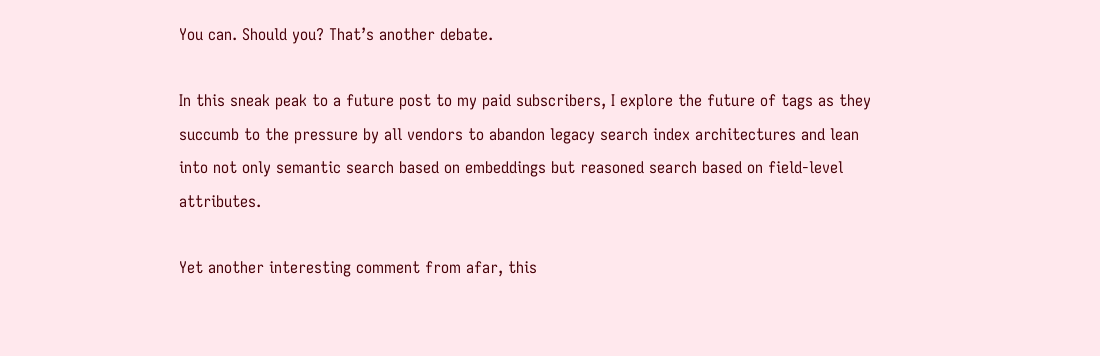You can. Should you? That’s another debate.

In this sneak peak to a future post to my paid subscribers, I explore the future of tags as they succumb to the pressure by all vendors to abandon legacy search index architectures and lean into not only semantic search based on embeddings but reasoned search based on field-level attributes.

Yet another interesting comment from afar, this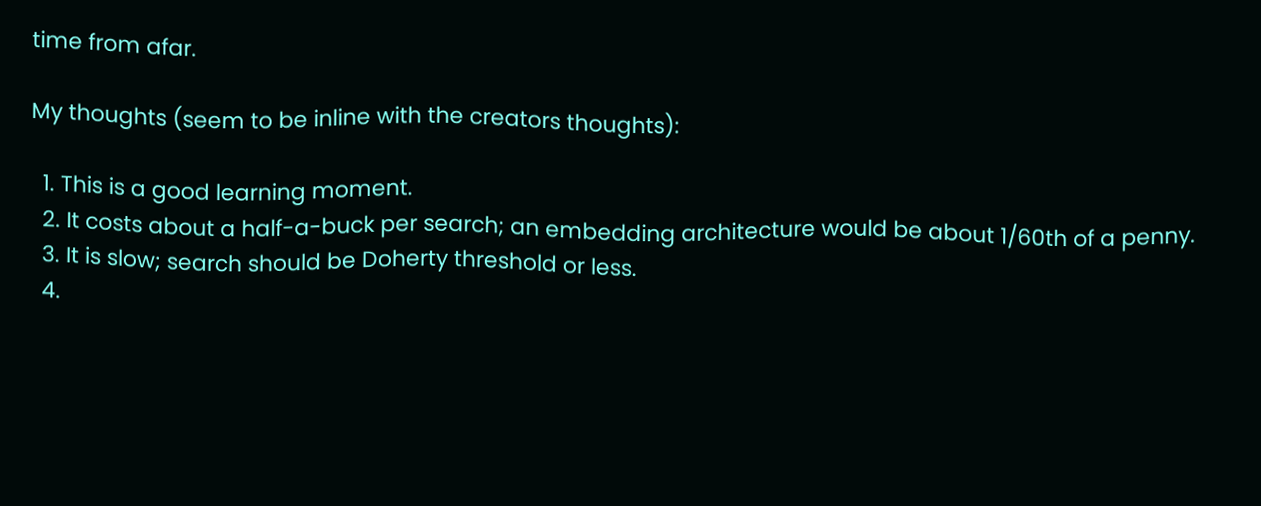time from afar.

My thoughts (seem to be inline with the creators thoughts):

  1. This is a good learning moment.
  2. It costs about a half-a-buck per search; an embedding architecture would be about 1/60th of a penny.
  3. It is slow; search should be Doherty threshold or less.
  4.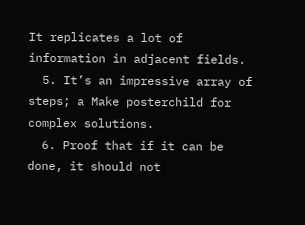It replicates a lot of information in adjacent fields.
  5. It’s an impressive array of steps; a Make posterchild for complex solutions.
  6. Proof that if it can be done, it should not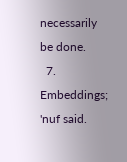necessarily be done.
  7. Embeddings; 'nuf said.